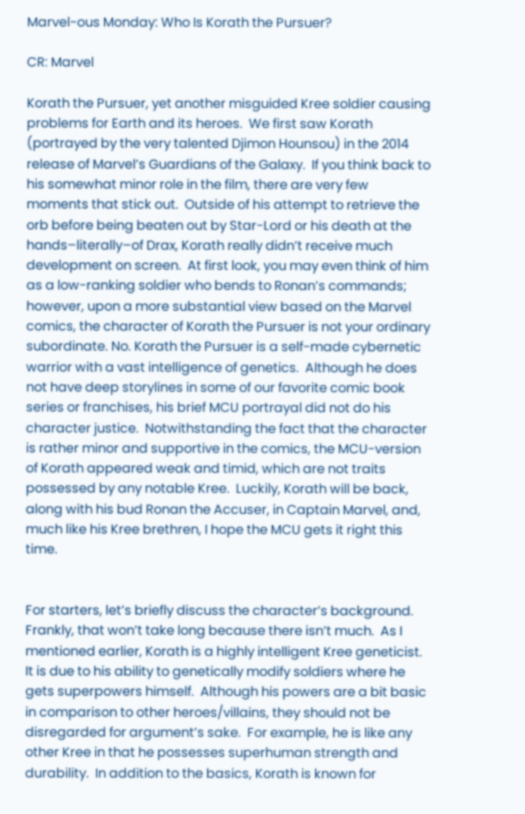Marvel-ous Monday: Who Is Korath the Pursuer?

CR: Marvel

Korath the Pursuer, yet another misguided Kree soldier causing problems for Earth and its heroes.  We first saw Korath (portrayed by the very talented Djimon Hounsou) in the 2014 release of Marvel’s Guardians of the Galaxy.  If you think back to his somewhat minor role in the film, there are very few moments that stick out.  Outside of his attempt to retrieve the orb before being beaten out by Star-Lord or his death at the hands–literally–of Drax, Korath really didn’t receive much development on screen.  At first look, you may even think of him as a low-ranking soldier who bends to Ronan’s commands; however, upon a more substantial view based on the Marvel comics, the character of Korath the Pursuer is not your ordinary subordinate. No. Korath the Pursuer is a self-made cybernetic warrior with a vast intelligence of genetics.  Although he does not have deep storylines in some of our favorite comic book series or franchises, his brief MCU portrayal did not do his character justice.  Notwithstanding the fact that the character is rather minor and supportive in the comics, the MCU-version of Korath appeared weak and timid, which are not traits possessed by any notable Kree.  Luckily, Korath will be back, along with his bud Ronan the Accuser, in Captain Marvel, and, much like his Kree brethren, I hope the MCU gets it right this time.


For starters, let’s briefly discuss the character’s background.  Frankly, that won’t take long because there isn’t much.  As I mentioned earlier, Korath is a highly intelligent Kree geneticist. It is due to his ability to genetically modify soldiers where he gets superpowers himself.  Although his powers are a bit basic in comparison to other heroes/villains, they should not be disregarded for argument’s sake.  For example, he is like any other Kree in that he possesses superhuman strength and durability.  In addition to the basics, Korath is known for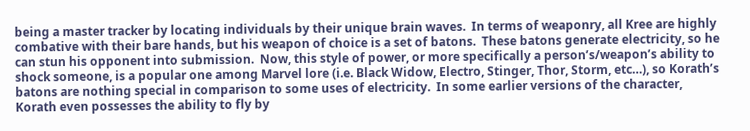being a master tracker by locating individuals by their unique brain waves.  In terms of weaponry, all Kree are highly combative with their bare hands, but his weapon of choice is a set of batons.  These batons generate electricity, so he can stun his opponent into submission.  Now, this style of power, or more specifically a person’s/weapon’s ability to shock someone, is a popular one among Marvel lore (i.e. Black Widow, Electro, Stinger, Thor, Storm, etc…), so Korath’s batons are nothing special in comparison to some uses of electricity.  In some earlier versions of the character, Korath even possesses the ability to fly by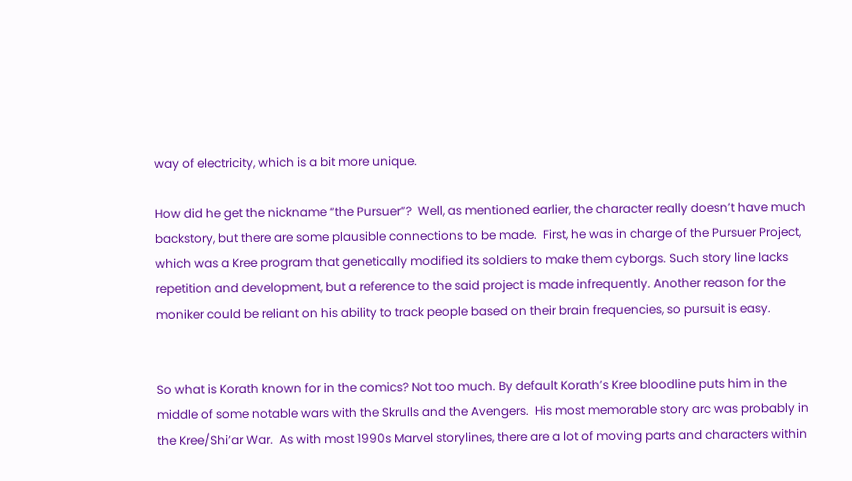way of electricity, which is a bit more unique.

How did he get the nickname “the Pursuer”?  Well, as mentioned earlier, the character really doesn’t have much backstory, but there are some plausible connections to be made.  First, he was in charge of the Pursuer Project, which was a Kree program that genetically modified its soldiers to make them cyborgs. Such story line lacks repetition and development, but a reference to the said project is made infrequently. Another reason for the moniker could be reliant on his ability to track people based on their brain frequencies, so pursuit is easy.


So what is Korath known for in the comics? Not too much. By default Korath’s Kree bloodline puts him in the middle of some notable wars with the Skrulls and the Avengers.  His most memorable story arc was probably in the Kree/Shi’ar War.  As with most 1990s Marvel storylines, there are a lot of moving parts and characters within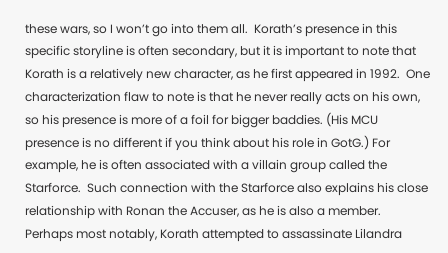these wars, so I won’t go into them all.  Korath’s presence in this specific storyline is often secondary, but it is important to note that Korath is a relatively new character, as he first appeared in 1992.  One characterization flaw to note is that he never really acts on his own, so his presence is more of a foil for bigger baddies. (His MCU presence is no different if you think about his role in GotG.) For example, he is often associated with a villain group called the Starforce.  Such connection with the Starforce also explains his close relationship with Ronan the Accuser, as he is also a member.  Perhaps most notably, Korath attempted to assassinate Lilandra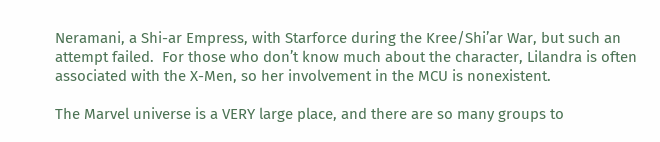Neramani, a Shi-ar Empress, with Starforce during the Kree/Shi’ar War, but such an attempt failed.  For those who don’t know much about the character, Lilandra is often associated with the X-Men, so her involvement in the MCU is nonexistent.

The Marvel universe is a VERY large place, and there are so many groups to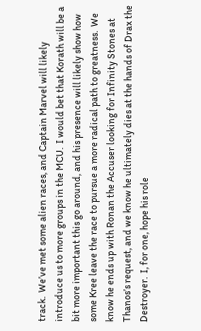track.  We’ve met some alien races, and Captain Marvel will likely introduce us to more groups in the MCU.  I would bet that Korath will be a bit more important this go around, and his presence will likely show how some Kree leave the race to pursue a more radical path to greatness.  We know he ends up with Ronan the Accuser looking for Infinity Stones at Thanos’s request, and we know he ultimately dies at the hands of Drax the Destroyer.  I, for one, hope his role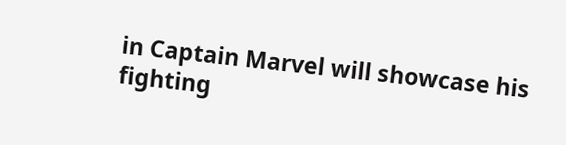in Captain Marvel will showcase his fighting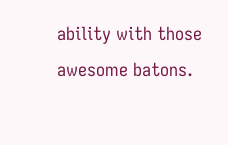ability with those awesome batons.